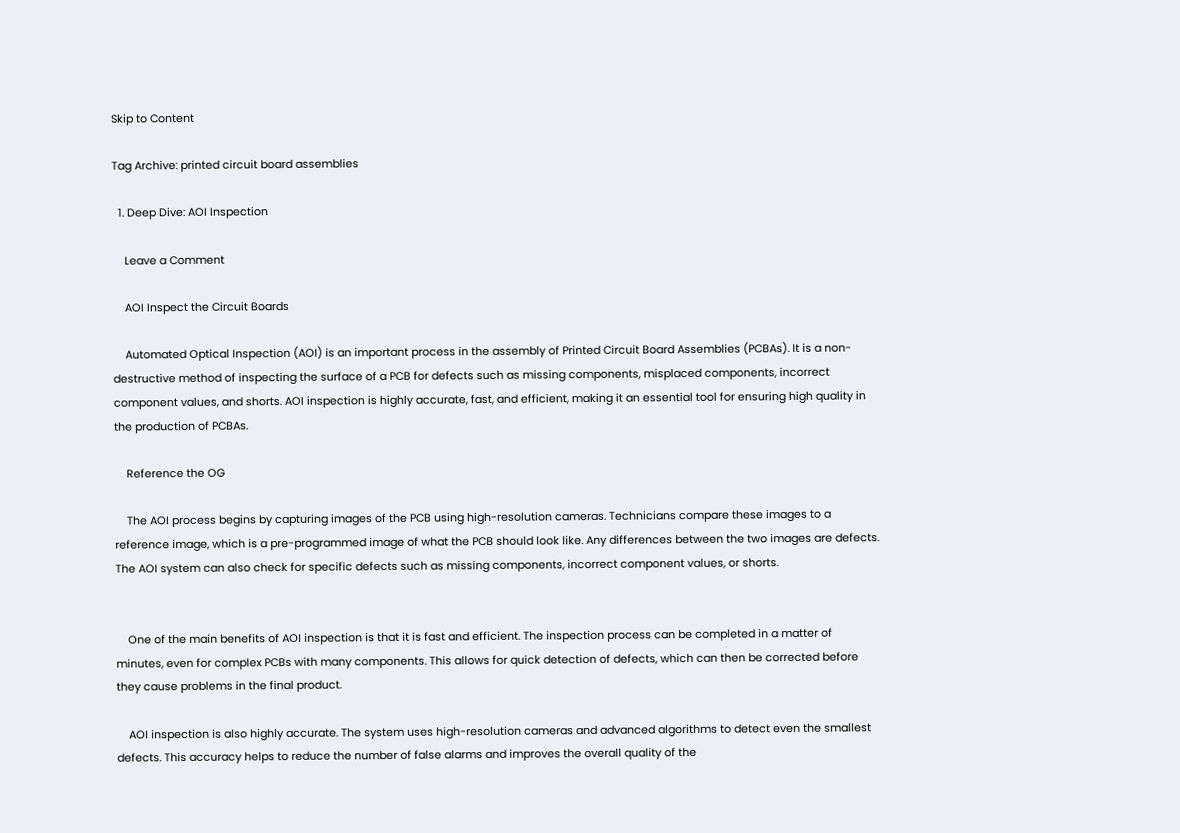Skip to Content

Tag Archive: printed circuit board assemblies

  1. Deep Dive: AOI Inspection

    Leave a Comment

    AOI Inspect the Circuit Boards

    Automated Optical Inspection (AOI) is an important process in the assembly of Printed Circuit Board Assemblies (PCBAs). It is a non-destructive method of inspecting the surface of a PCB for defects such as missing components, misplaced components, incorrect component values, and shorts. AOI inspection is highly accurate, fast, and efficient, making it an essential tool for ensuring high quality in the production of PCBAs.

    Reference the OG

    The AOI process begins by capturing images of the PCB using high-resolution cameras. Technicians compare these images to a reference image, which is a pre-programmed image of what the PCB should look like. Any differences between the two images are defects. The AOI system can also check for specific defects such as missing components, incorrect component values, or shorts.


    One of the main benefits of AOI inspection is that it is fast and efficient. The inspection process can be completed in a matter of minutes, even for complex PCBs with many components. This allows for quick detection of defects, which can then be corrected before they cause problems in the final product.

    AOI inspection is also highly accurate. The system uses high-resolution cameras and advanced algorithms to detect even the smallest defects. This accuracy helps to reduce the number of false alarms and improves the overall quality of the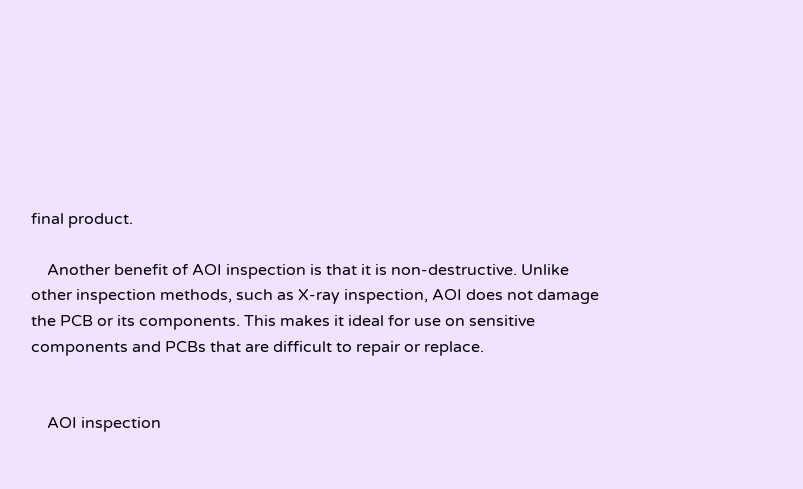final product.

    Another benefit of AOI inspection is that it is non-destructive. Unlike other inspection methods, such as X-ray inspection, AOI does not damage the PCB or its components. This makes it ideal for use on sensitive components and PCBs that are difficult to repair or replace.


    AOI inspection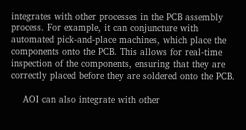integrates with other processes in the PCB assembly process. For example, it can conjuncture with automated pick-and-place machines, which place the components onto the PCB. This allows for real-time inspection of the components, ensuring that they are correctly placed before they are soldered onto the PCB.

    AOI can also integrate with other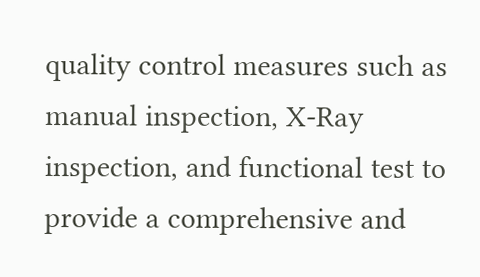quality control measures such as manual inspection, X-Ray inspection, and functional test to provide a comprehensive and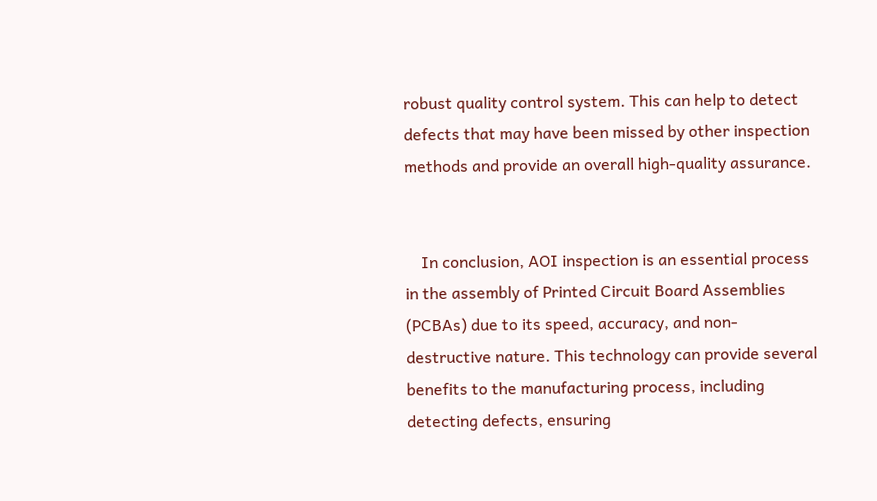robust quality control system. This can help to detect defects that may have been missed by other inspection methods and provide an overall high-quality assurance.


    In conclusion, AOI inspection is an essential process in the assembly of Printed Circuit Board Assemblies (PCBAs) due to its speed, accuracy, and non-destructive nature. This technology can provide several benefits to the manufacturing process, including detecting defects, ensuring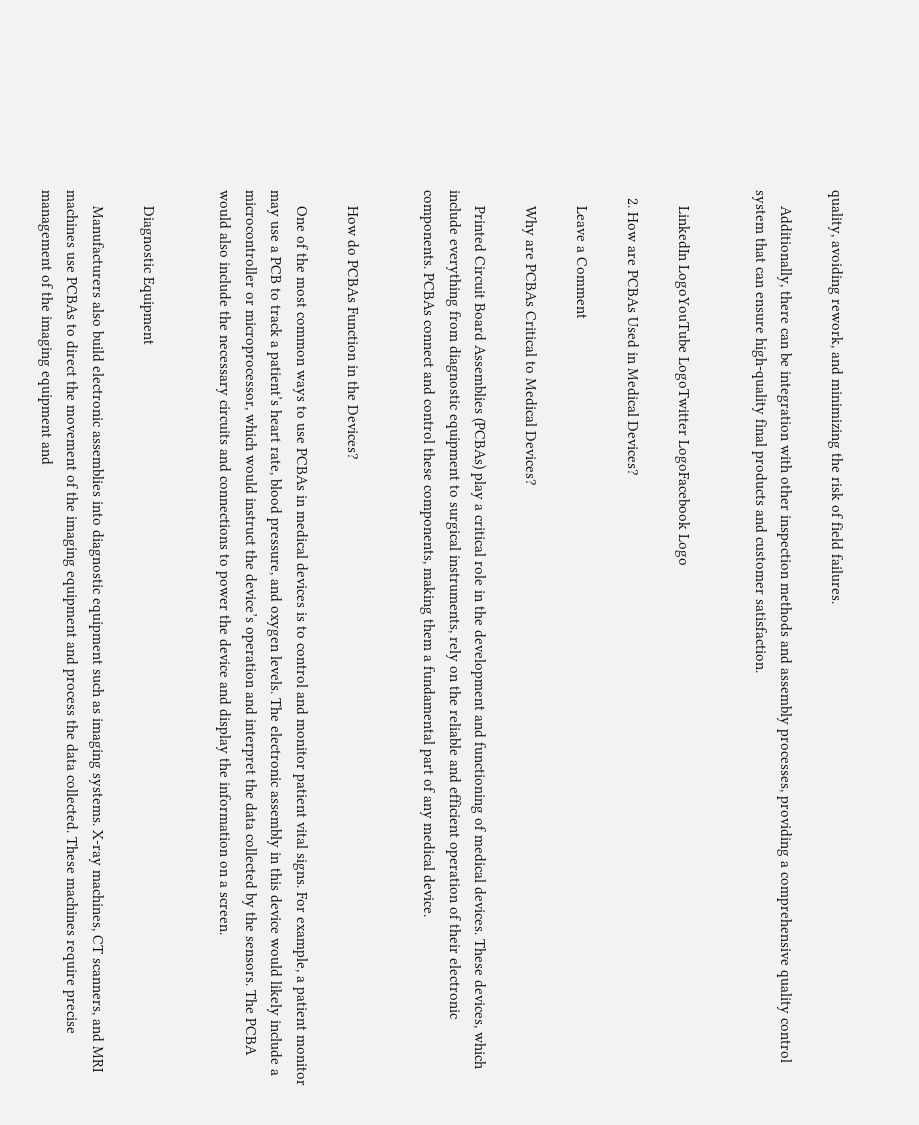quality, avoiding rework, and minimizing the risk of field failures.

    Additionally, there can be integration with other inspection methods and assembly processes, providing a comprehensive quality control system that can ensure high-quality final products and customer satisfaction.


    LinkedIn LogoYouTube LogoTwitter LogoFacebook Logo

  2. How are PCBAs Used in Medical Devices?

    Leave a Comment

    Why are PCBAs Critical to Medical Devices?

    Printed Circuit Board Assemblies (PCBAs) play a critical role in the development and functioning of medical devices. These devices, which include everything from diagnostic equipment to surgical instruments, rely on the reliable and efficient operation of their electronic components. PCBAs connect and control these components, making them a fundamental part of any medical device.


    How do PCBAs Function in the Devices?

    One of the most common ways to use PCBAs in medical devices is to control and monitor patient vital signs. For example, a patient monitor may use a PCB to track a patient’s heart rate, blood pressure, and oxygen levels. The electronic assembly in this device would likely include a microcontroller or microprocessor, which would instruct the device’s operation and interpret the data collected by the sensors. The PCBA would also include the necessary circuits and connections to power the device and display the information on a screen.


    Diagnostic Equipment

    Manufacturers also build electronic assemblies into diagnostic equipment such as imaging systems. X-ray machines, CT scanners, and MRI machines use PCBAs to direct the movement of the imaging equipment and process the data collected. These machines require precise management of the imaging equipment and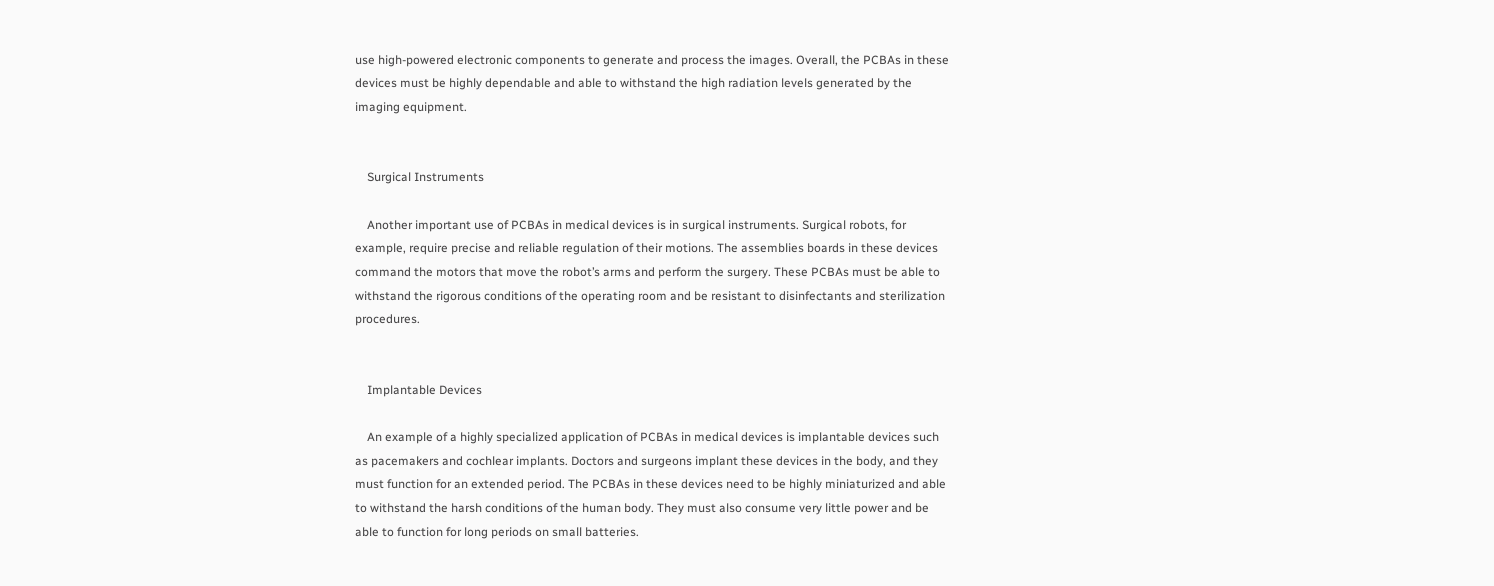use high-powered electronic components to generate and process the images. Overall, the PCBAs in these devices must be highly dependable and able to withstand the high radiation levels generated by the imaging equipment.


    Surgical Instruments

    Another important use of PCBAs in medical devices is in surgical instruments. Surgical robots, for example, require precise and reliable regulation of their motions. The assemblies boards in these devices command the motors that move the robot’s arms and perform the surgery. These PCBAs must be able to withstand the rigorous conditions of the operating room and be resistant to disinfectants and sterilization procedures.


    Implantable Devices

    An example of a highly specialized application of PCBAs in medical devices is implantable devices such as pacemakers and cochlear implants. Doctors and surgeons implant these devices in the body, and they must function for an extended period. The PCBAs in these devices need to be highly miniaturized and able to withstand the harsh conditions of the human body. They must also consume very little power and be able to function for long periods on small batteries.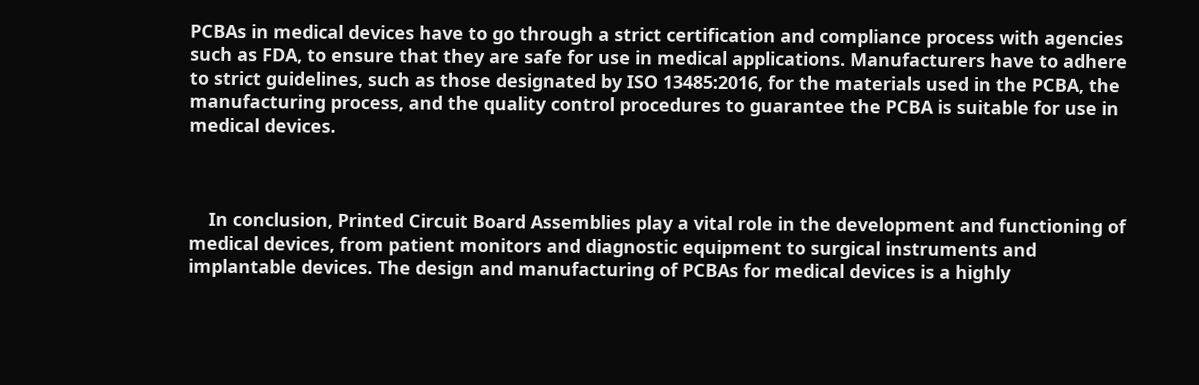PCBAs in medical devices have to go through a strict certification and compliance process with agencies such as FDA, to ensure that they are safe for use in medical applications. Manufacturers have to adhere to strict guidelines, such as those designated by ISO 13485:2016, for the materials used in the PCBA, the manufacturing process, and the quality control procedures to guarantee the PCBA is suitable for use in medical devices.



    In conclusion, Printed Circuit Board Assemblies play a vital role in the development and functioning of medical devices, from patient monitors and diagnostic equipment to surgical instruments and implantable devices. The design and manufacturing of PCBAs for medical devices is a highly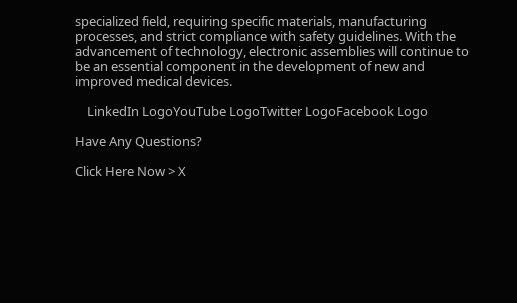specialized field, requiring specific materials, manufacturing processes, and strict compliance with safety guidelines. With the advancement of technology, electronic assemblies will continue to be an essential component in the development of new and improved medical devices.

    LinkedIn LogoYouTube LogoTwitter LogoFacebook Logo

Have Any Questions?

Click Here Now > X